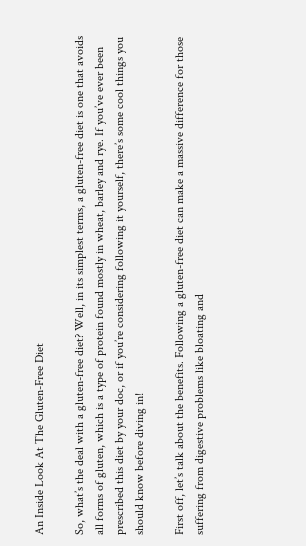An Inside Look At The Gluten-Free Diet

So, what’s the deal with a gluten-free diet? Well, in its simplest terms, a gluten-free diet is one that avoids all forms of gluten, which is a type of protein found mostly in wheat, barley and rye. If you’ve ever been prescribed this diet by your doc, or if you’re considering following it yourself, there’s some cool things you should know before diving in!

First off, let’s talk about the benefits. Following a gluten-free diet can make a massive difference for those suffering from digestive problems like bloating and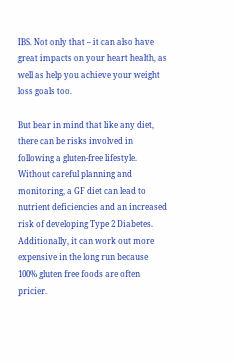IBS. Not only that – it can also have great impacts on your heart health, as well as help you achieve your weight loss goals too.

But bear in mind that like any diet, there can be risks involved in following a gluten-free lifestyle. Without careful planning and monitoring, a GF diet can lead to nutrient deficiencies and an increased risk of developing Type 2 Diabetes. Additionally, it can work out more expensive in the long run because 100% gluten free foods are often pricier.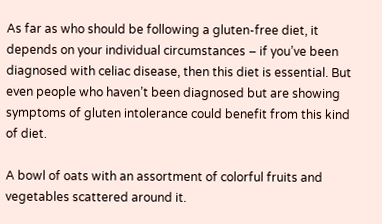As far as who should be following a gluten-free diet, it depends on your individual circumstances – if you’ve been diagnosed with celiac disease, then this diet is essential. But even people who haven’t been diagnosed but are showing symptoms of gluten intolerance could benefit from this kind of diet.

A bowl of oats with an assortment of colorful fruits and vegetables scattered around it.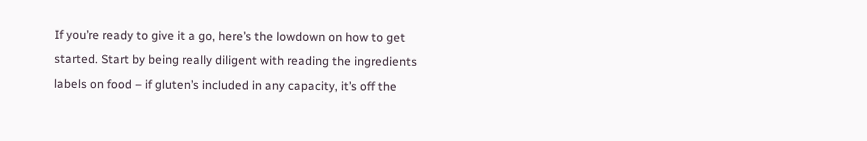If you’re ready to give it a go, here’s the lowdown on how to get started. Start by being really diligent with reading the ingredients labels on food – if gluten’s included in any capacity, it’s off the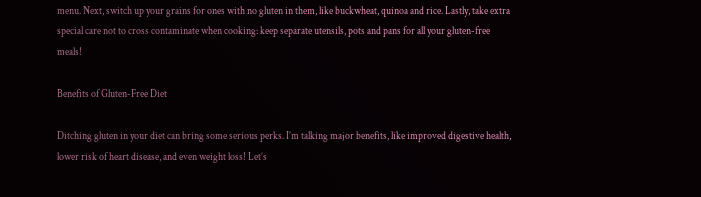menu. Next, switch up your grains for ones with no gluten in them, like buckwheat, quinoa and rice. Lastly, take extra special care not to cross contaminate when cooking: keep separate utensils, pots and pans for all your gluten-free meals!

Benefits of Gluten-Free Diet

Ditching gluten in your diet can bring some serious perks. I’m talking major benefits, like improved digestive health, lower risk of heart disease, and even weight loss! Let’s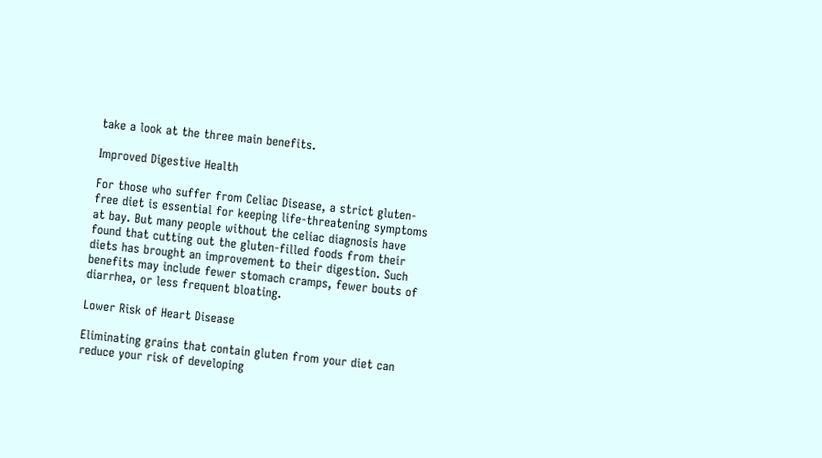take a look at the three main benefits.

Improved Digestive Health

For those who suffer from Celiac Disease, a strict gluten-free diet is essential for keeping life-threatening symptoms at bay. But many people without the celiac diagnosis have found that cutting out the gluten-filled foods from their diets has brought an improvement to their digestion. Such benefits may include fewer stomach cramps, fewer bouts of diarrhea, or less frequent bloating.

Lower Risk of Heart Disease

Eliminating grains that contain gluten from your diet can reduce your risk of developing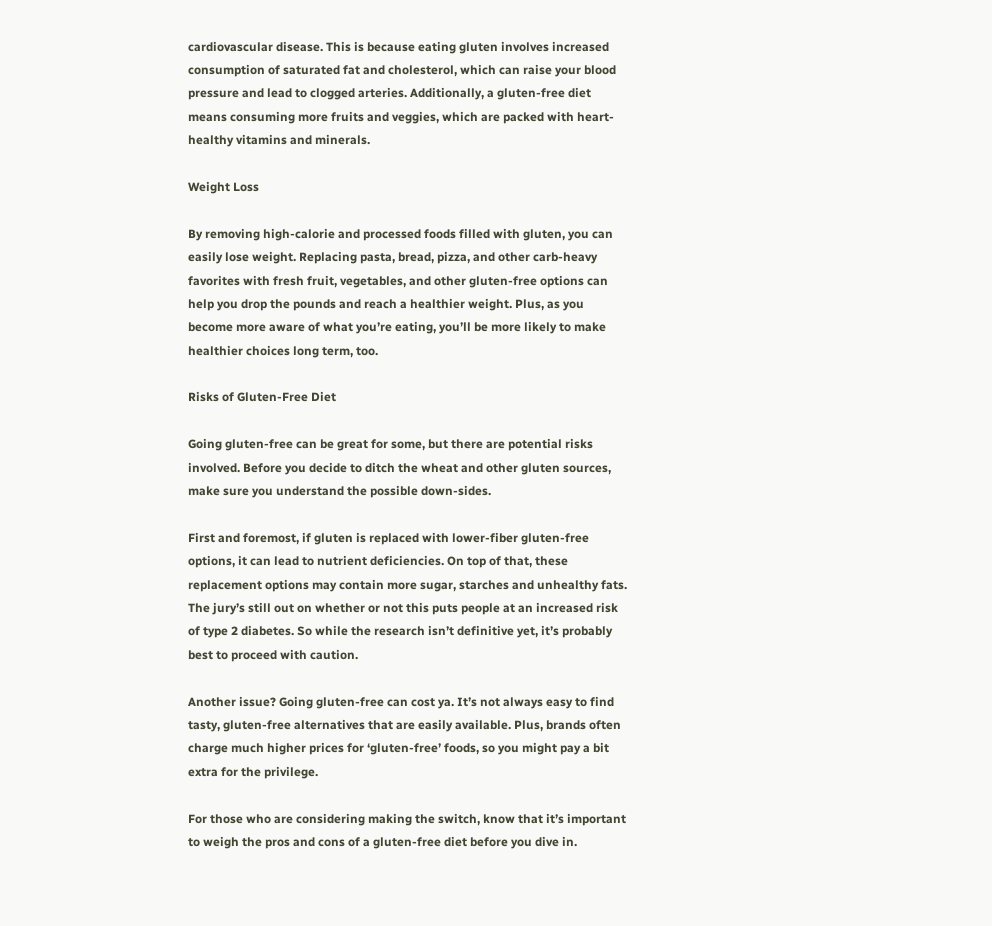cardiovascular disease. This is because eating gluten involves increased consumption of saturated fat and cholesterol, which can raise your blood pressure and lead to clogged arteries. Additionally, a gluten-free diet means consuming more fruits and veggies, which are packed with heart-healthy vitamins and minerals.

Weight Loss

By removing high-calorie and processed foods filled with gluten, you can easily lose weight. Replacing pasta, bread, pizza, and other carb-heavy favorites with fresh fruit, vegetables, and other gluten-free options can help you drop the pounds and reach a healthier weight. Plus, as you become more aware of what you’re eating, you’ll be more likely to make healthier choices long term, too.

Risks of Gluten-Free Diet

Going gluten-free can be great for some, but there are potential risks involved. Before you decide to ditch the wheat and other gluten sources, make sure you understand the possible down-sides.

First and foremost, if gluten is replaced with lower-fiber gluten-free options, it can lead to nutrient deficiencies. On top of that, these replacement options may contain more sugar, starches and unhealthy fats. The jury’s still out on whether or not this puts people at an increased risk of type 2 diabetes. So while the research isn’t definitive yet, it’s probably best to proceed with caution.

Another issue? Going gluten-free can cost ya. It’s not always easy to find tasty, gluten-free alternatives that are easily available. Plus, brands often charge much higher prices for ‘gluten-free’ foods, so you might pay a bit extra for the privilege.

For those who are considering making the switch, know that it’s important to weigh the pros and cons of a gluten-free diet before you dive in.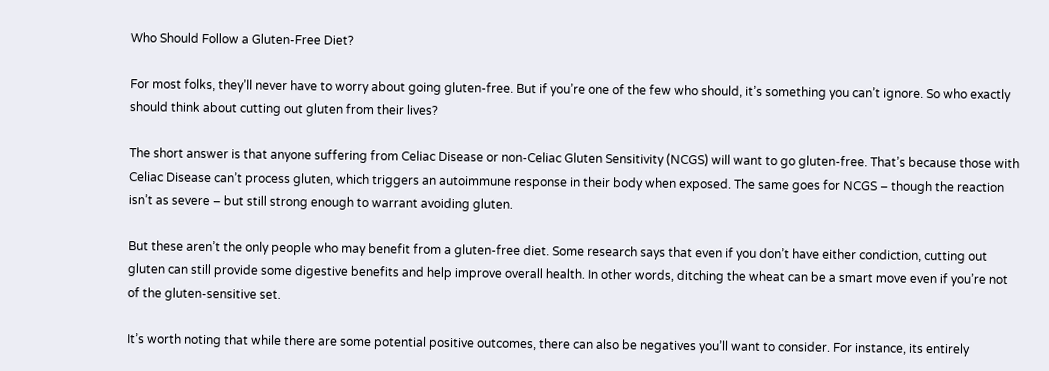Who Should Follow a Gluten-Free Diet?

For most folks, they’ll never have to worry about going gluten-free. But if you’re one of the few who should, it’s something you can’t ignore. So who exactly should think about cutting out gluten from their lives?

The short answer is that anyone suffering from Celiac Disease or non-Celiac Gluten Sensitivity (NCGS) will want to go gluten-free. That’s because those with Celiac Disease can’t process gluten, which triggers an autoimmune response in their body when exposed. The same goes for NCGS – though the reaction isn’t as severe – but still strong enough to warrant avoiding gluten.

But these aren’t the only people who may benefit from a gluten-free diet. Some research says that even if you don’t have either condiction, cutting out gluten can still provide some digestive benefits and help improve overall health. In other words, ditching the wheat can be a smart move even if you’re not of the gluten-sensitive set.

It’s worth noting that while there are some potential positive outcomes, there can also be negatives you’ll want to consider. For instance, its entirely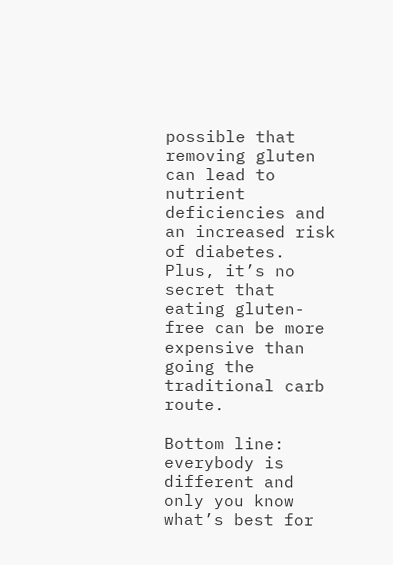possible that removing gluten can lead to nutrient deficiencies and an increased risk of diabetes. Plus, it’s no secret that eating gluten-free can be more expensive than going the traditional carb route.

Bottom line: everybody is different and only you know what’s best for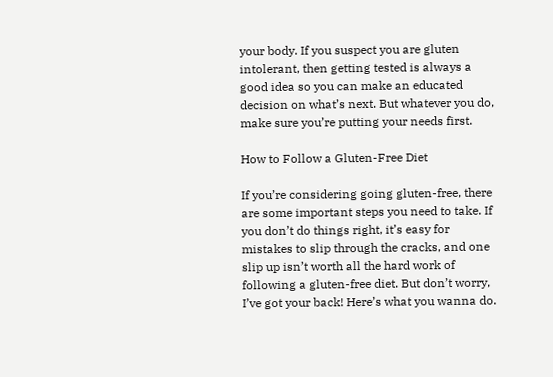your body. If you suspect you are gluten intolerant, then getting tested is always a good idea so you can make an educated decision on what’s next. But whatever you do, make sure you’re putting your needs first.

How to Follow a Gluten-Free Diet

If you’re considering going gluten-free, there are some important steps you need to take. If you don’t do things right, it’s easy for mistakes to slip through the cracks, and one slip up isn’t worth all the hard work of following a gluten-free diet. But don’t worry, I’ve got your back! Here’s what you wanna do.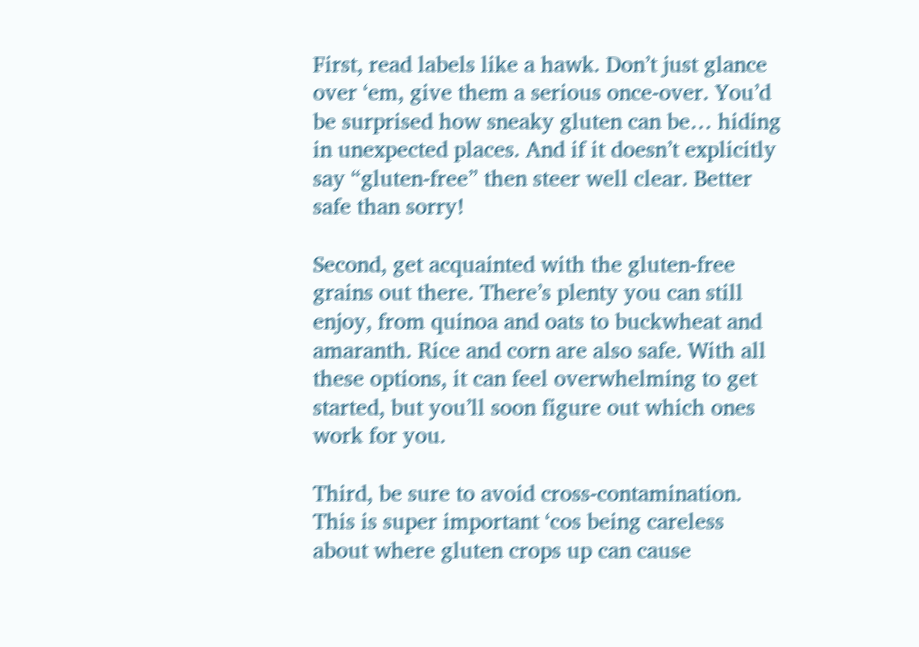First, read labels like a hawk. Don’t just glance over ‘em, give them a serious once-over. You’d be surprised how sneaky gluten can be… hiding in unexpected places. And if it doesn’t explicitly say “gluten-free” then steer well clear. Better safe than sorry!

Second, get acquainted with the gluten-free grains out there. There’s plenty you can still enjoy, from quinoa and oats to buckwheat and amaranth. Rice and corn are also safe. With all these options, it can feel overwhelming to get started, but you’ll soon figure out which ones work for you.

Third, be sure to avoid cross-contamination. This is super important ‘cos being careless about where gluten crops up can cause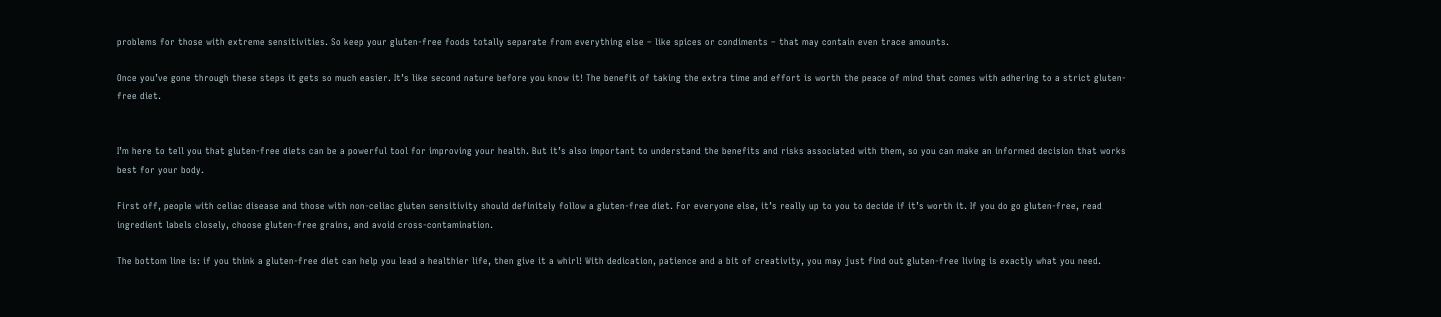problems for those with extreme sensitivities. So keep your gluten-free foods totally separate from everything else – like spices or condiments – that may contain even trace amounts.

Once you’ve gone through these steps it gets so much easier. It’s like second nature before you know it! The benefit of taking the extra time and effort is worth the peace of mind that comes with adhering to a strict gluten-free diet.


I’m here to tell you that gluten-free diets can be a powerful tool for improving your health. But it’s also important to understand the benefits and risks associated with them, so you can make an informed decision that works best for your body.

First off, people with celiac disease and those with non-celiac gluten sensitivity should definitely follow a gluten-free diet. For everyone else, it’s really up to you to decide if it’s worth it. If you do go gluten-free, read ingredient labels closely, choose gluten-free grains, and avoid cross-contamination.

The bottom line is: if you think a gluten-free diet can help you lead a healthier life, then give it a whirl! With dedication, patience and a bit of creativity, you may just find out gluten-free living is exactly what you need.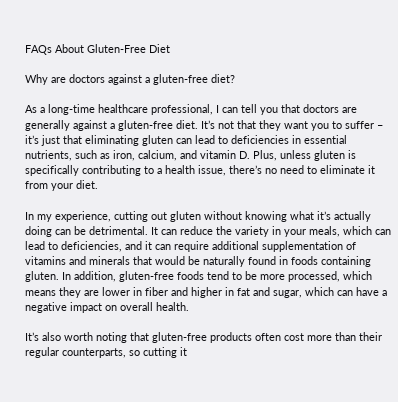FAQs About Gluten-Free Diet

Why are doctors against a gluten-free diet?

As a long-time healthcare professional, I can tell you that doctors are generally against a gluten-free diet. It’s not that they want you to suffer – it’s just that eliminating gluten can lead to deficiencies in essential nutrients, such as iron, calcium, and vitamin D. Plus, unless gluten is specifically contributing to a health issue, there’s no need to eliminate it from your diet.

In my experience, cutting out gluten without knowing what it’s actually doing can be detrimental. It can reduce the variety in your meals, which can lead to deficiencies, and it can require additional supplementation of vitamins and minerals that would be naturally found in foods containing gluten. In addition, gluten-free foods tend to be more processed, which means they are lower in fiber and higher in fat and sugar, which can have a negative impact on overall health.

It’s also worth noting that gluten-free products often cost more than their regular counterparts, so cutting it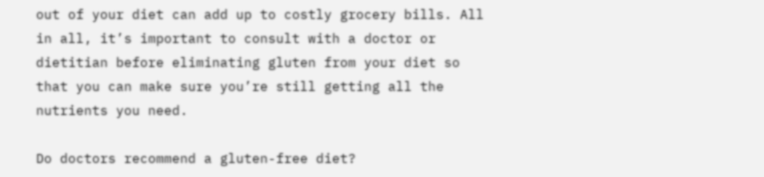out of your diet can add up to costly grocery bills. All in all, it’s important to consult with a doctor or dietitian before eliminating gluten from your diet so that you can make sure you’re still getting all the nutrients you need.

Do doctors recommend a gluten-free diet?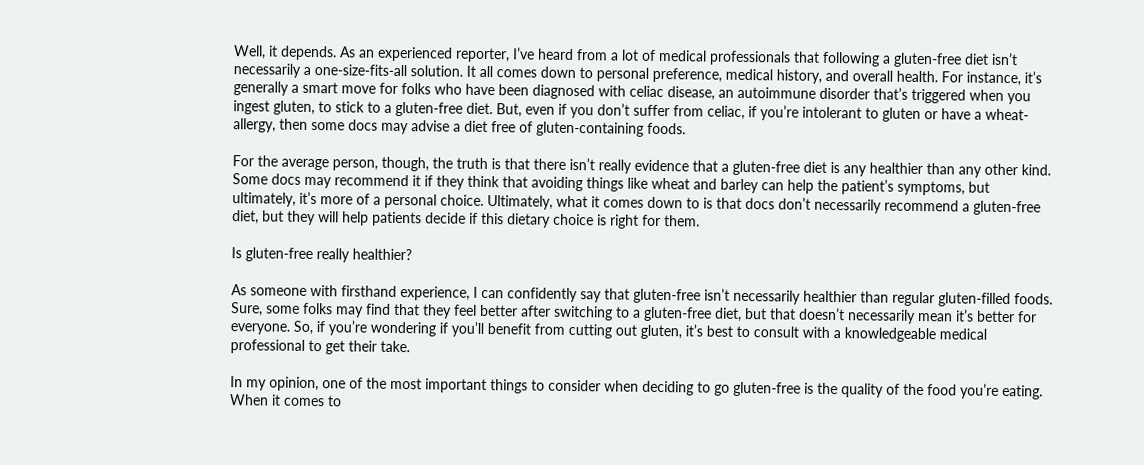Well, it depends. As an experienced reporter, I’ve heard from a lot of medical professionals that following a gluten-free diet isn’t necessarily a one-size-fits-all solution. It all comes down to personal preference, medical history, and overall health. For instance, it’s generally a smart move for folks who have been diagnosed with celiac disease, an autoimmune disorder that’s triggered when you ingest gluten, to stick to a gluten-free diet. But, even if you don’t suffer from celiac, if you’re intolerant to gluten or have a wheat-allergy, then some docs may advise a diet free of gluten-containing foods.

For the average person, though, the truth is that there isn’t really evidence that a gluten-free diet is any healthier than any other kind. Some docs may recommend it if they think that avoiding things like wheat and barley can help the patient’s symptoms, but ultimately, it’s more of a personal choice. Ultimately, what it comes down to is that docs don’t necessarily recommend a gluten-free diet, but they will help patients decide if this dietary choice is right for them.

Is gluten-free really healthier?

As someone with firsthand experience, I can confidently say that gluten-free isn’t necessarily healthier than regular gluten-filled foods. Sure, some folks may find that they feel better after switching to a gluten-free diet, but that doesn’t necessarily mean it’s better for everyone. So, if you’re wondering if you’ll benefit from cutting out gluten, it’s best to consult with a knowledgeable medical professional to get their take.

In my opinion, one of the most important things to consider when deciding to go gluten-free is the quality of the food you’re eating. When it comes to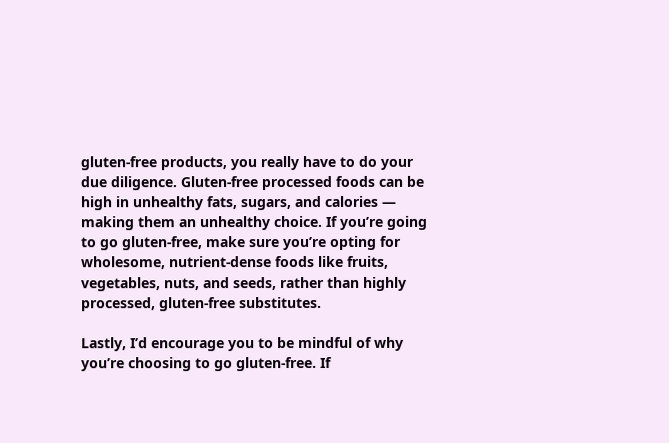gluten-free products, you really have to do your due diligence. Gluten-free processed foods can be high in unhealthy fats, sugars, and calories — making them an unhealthy choice. If you’re going to go gluten-free, make sure you’re opting for wholesome, nutrient-dense foods like fruits, vegetables, nuts, and seeds, rather than highly processed, gluten-free substitutes.

Lastly, I’d encourage you to be mindful of why you’re choosing to go gluten-free. If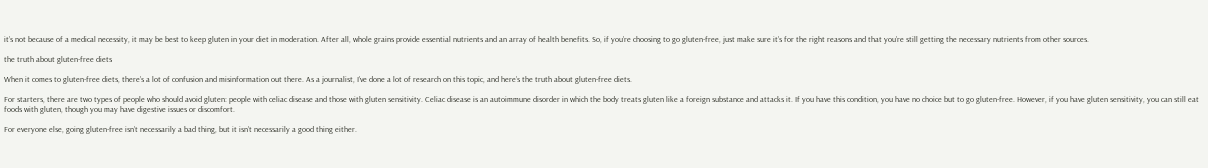it’s not because of a medical necessity, it may be best to keep gluten in your diet in moderation. After all, whole grains provide essential nutrients and an array of health benefits. So, if you’re choosing to go gluten-free, just make sure it’s for the right reasons and that you’re still getting the necessary nutrients from other sources.

the truth about gluten-free diets

When it comes to gluten-free diets, there’s a lot of confusion and misinformation out there. As a journalist, I’ve done a lot of research on this topic, and here’s the truth about gluten-free diets.

For starters, there are two types of people who should avoid gluten: people with celiac disease and those with gluten sensitivity. Celiac disease is an autoimmune disorder in which the body treats gluten like a foreign substance and attacks it. If you have this condition, you have no choice but to go gluten-free. However, if you have gluten sensitivity, you can still eat foods with gluten, though you may have digestive issues or discomfort.

For everyone else, going gluten-free isn’t necessarily a bad thing, but it isn’t necessarily a good thing either.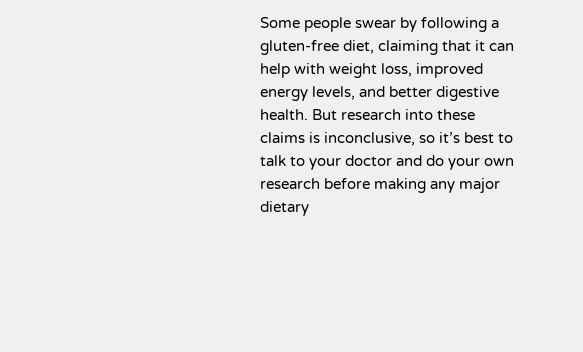Some people swear by following a gluten-free diet, claiming that it can help with weight loss, improved energy levels, and better digestive health. But research into these claims is inconclusive, so it’s best to talk to your doctor and do your own research before making any major dietary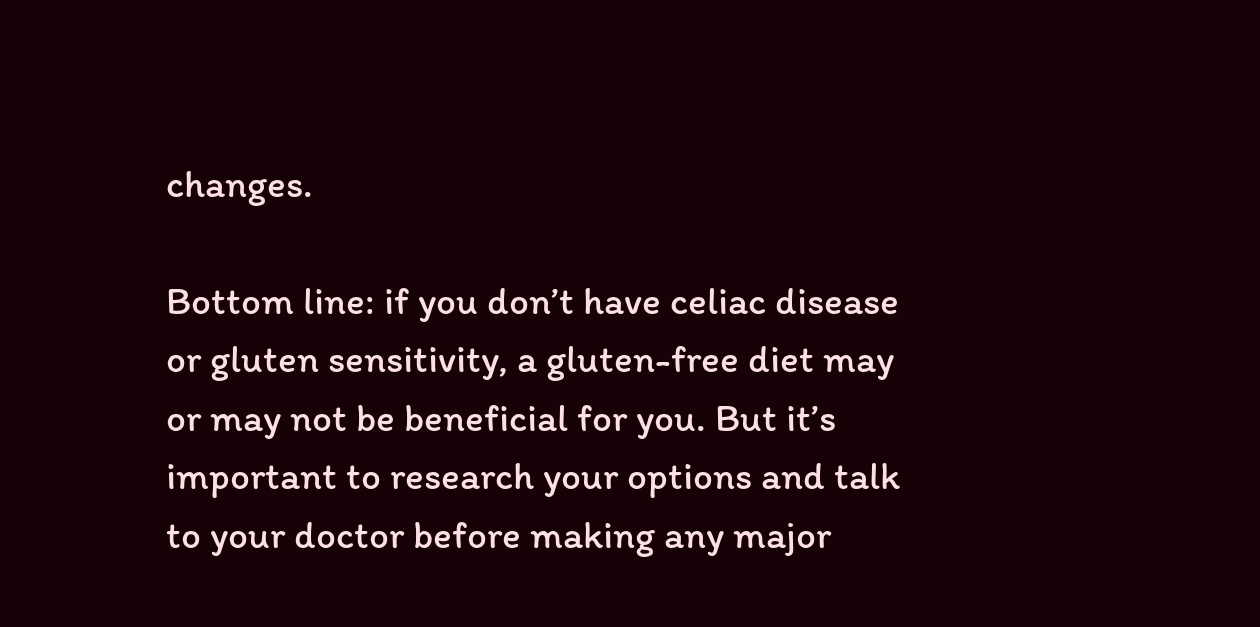changes.

Bottom line: if you don’t have celiac disease or gluten sensitivity, a gluten-free diet may or may not be beneficial for you. But it’s important to research your options and talk to your doctor before making any major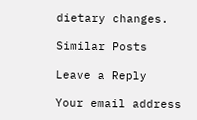dietary changes.

Similar Posts

Leave a Reply

Your email address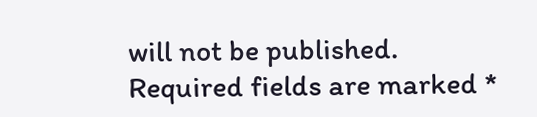will not be published. Required fields are marked *